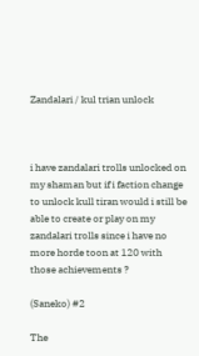Zandalari / kul trian unlock



i have zandalari trolls unlocked on my shaman but if i faction change to unlock kull tiran would i still be able to create or play on my zandalari trolls since i have no more horde toon at 120 with those achievements ?

(Saneko) #2

The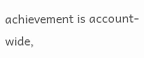achievement is account-wide,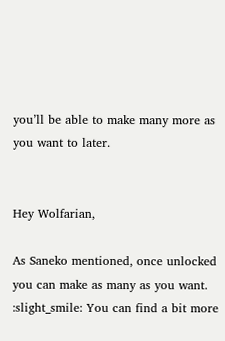you’ll be able to make many more as you want to later.


Hey Wolfarian,

As Saneko mentioned, once unlocked you can make as many as you want. :slight_smile: You can find a bit more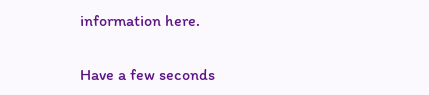information here.

Have a few seconds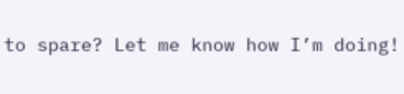to spare? Let me know how I’m doing!